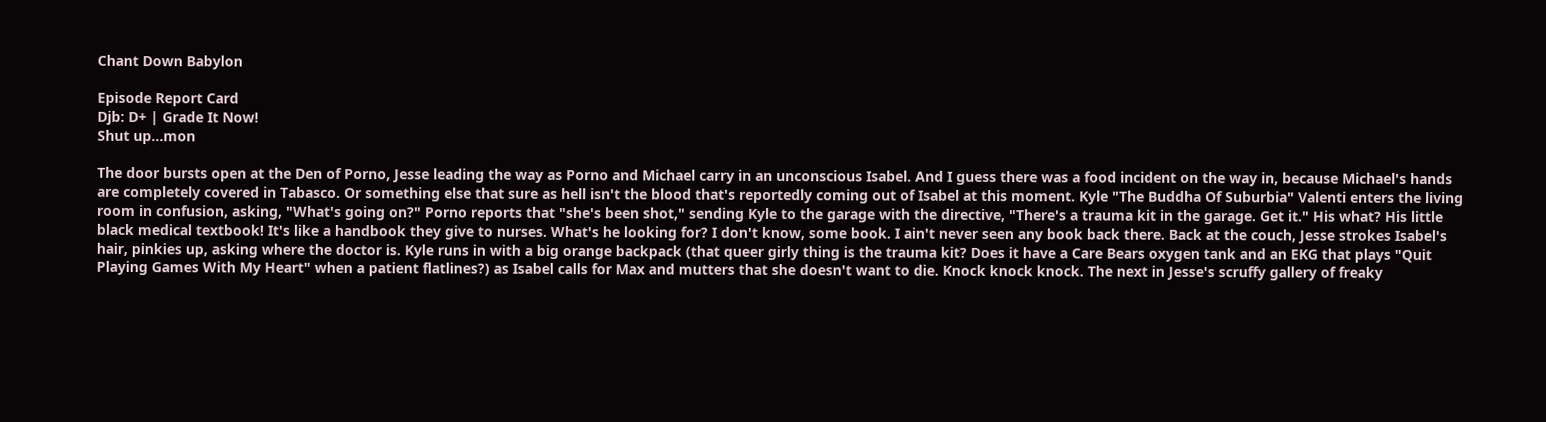Chant Down Babylon

Episode Report Card
Djb: D+ | Grade It Now!
Shut up...mon

The door bursts open at the Den of Porno, Jesse leading the way as Porno and Michael carry in an unconscious Isabel. And I guess there was a food incident on the way in, because Michael's hands are completely covered in Tabasco. Or something else that sure as hell isn't the blood that's reportedly coming out of Isabel at this moment. Kyle "The Buddha Of Suburbia" Valenti enters the living room in confusion, asking, "What's going on?" Porno reports that "she's been shot," sending Kyle to the garage with the directive, "There's a trauma kit in the garage. Get it." His what? His little black medical textbook! It's like a handbook they give to nurses. What's he looking for? I don't know, some book. I ain't never seen any book back there. Back at the couch, Jesse strokes Isabel's hair, pinkies up, asking where the doctor is. Kyle runs in with a big orange backpack (that queer girly thing is the trauma kit? Does it have a Care Bears oxygen tank and an EKG that plays "Quit Playing Games With My Heart" when a patient flatlines?) as Isabel calls for Max and mutters that she doesn't want to die. Knock knock knock. The next in Jesse's scruffy gallery of freaky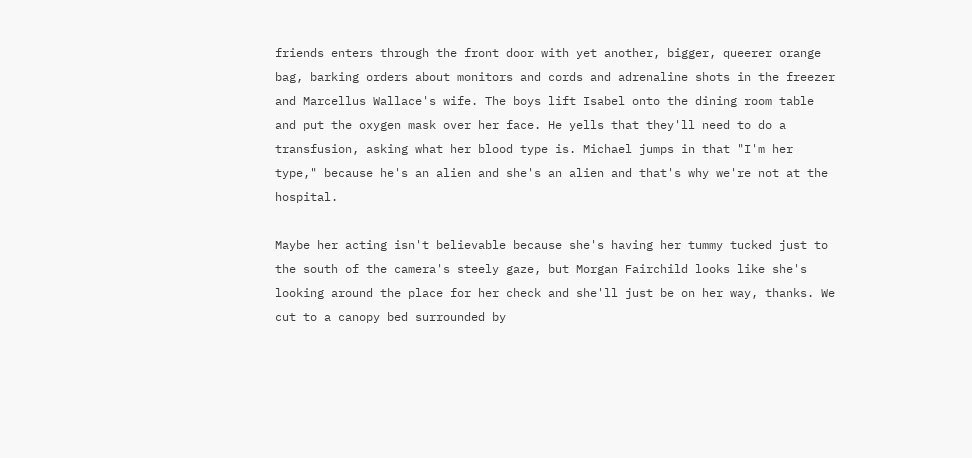friends enters through the front door with yet another, bigger, queerer orange bag, barking orders about monitors and cords and adrenaline shots in the freezer and Marcellus Wallace's wife. The boys lift Isabel onto the dining room table and put the oxygen mask over her face. He yells that they'll need to do a transfusion, asking what her blood type is. Michael jumps in that "I'm her type," because he's an alien and she's an alien and that's why we're not at the hospital.

Maybe her acting isn't believable because she's having her tummy tucked just to the south of the camera's steely gaze, but Morgan Fairchild looks like she's looking around the place for her check and she'll just be on her way, thanks. We cut to a canopy bed surrounded by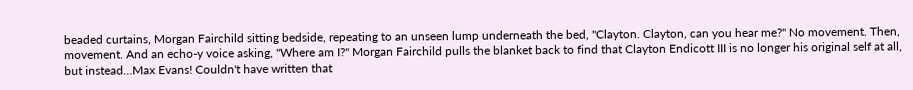beaded curtains, Morgan Fairchild sitting bedside, repeating to an unseen lump underneath the bed, "Clayton. Clayton, can you hear me?" No movement. Then, movement. And an echo-y voice asking, "Where am I?" Morgan Fairchild pulls the blanket back to find that Clayton Endicott III is no longer his original self at all, but instead…Max Evans! Couldn't have written that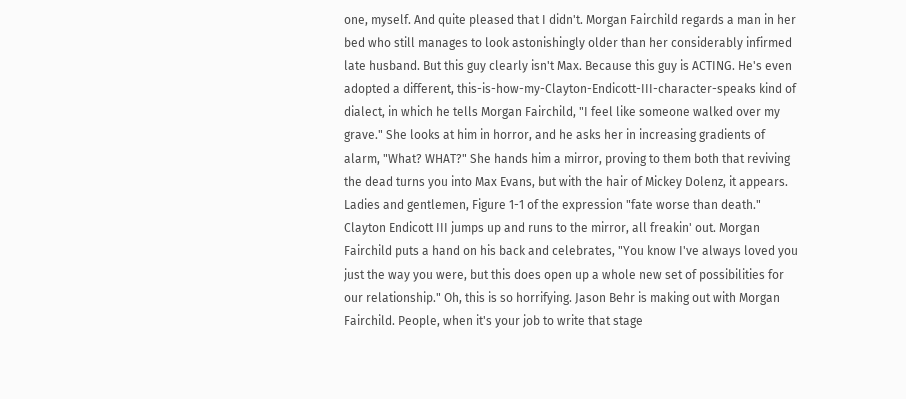one, myself. And quite pleased that I didn't. Morgan Fairchild regards a man in her bed who still manages to look astonishingly older than her considerably infirmed late husband. But this guy clearly isn't Max. Because this guy is ACTING. He's even adopted a different, this-is-how-my-Clayton-Endicott-III-character-speaks kind of dialect, in which he tells Morgan Fairchild, "I feel like someone walked over my grave." She looks at him in horror, and he asks her in increasing gradients of alarm, "What? WHAT?" She hands him a mirror, proving to them both that reviving the dead turns you into Max Evans, but with the hair of Mickey Dolenz, it appears. Ladies and gentlemen, Figure 1-1 of the expression "fate worse than death." Clayton Endicott III jumps up and runs to the mirror, all freakin' out. Morgan Fairchild puts a hand on his back and celebrates, "You know I've always loved you just the way you were, but this does open up a whole new set of possibilities for our relationship." Oh, this is so horrifying. Jason Behr is making out with Morgan Fairchild. People, when it's your job to write that stage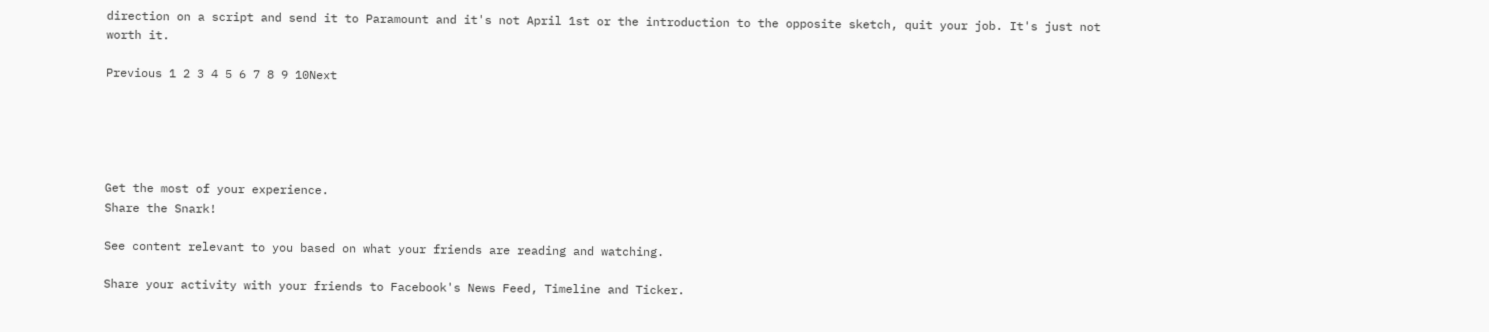direction on a script and send it to Paramount and it's not April 1st or the introduction to the opposite sketch, quit your job. It's just not worth it.

Previous 1 2 3 4 5 6 7 8 9 10Next





Get the most of your experience.
Share the Snark!

See content relevant to you based on what your friends are reading and watching.

Share your activity with your friends to Facebook's News Feed, Timeline and Ticker.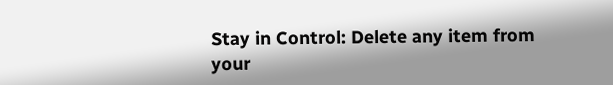Stay in Control: Delete any item from your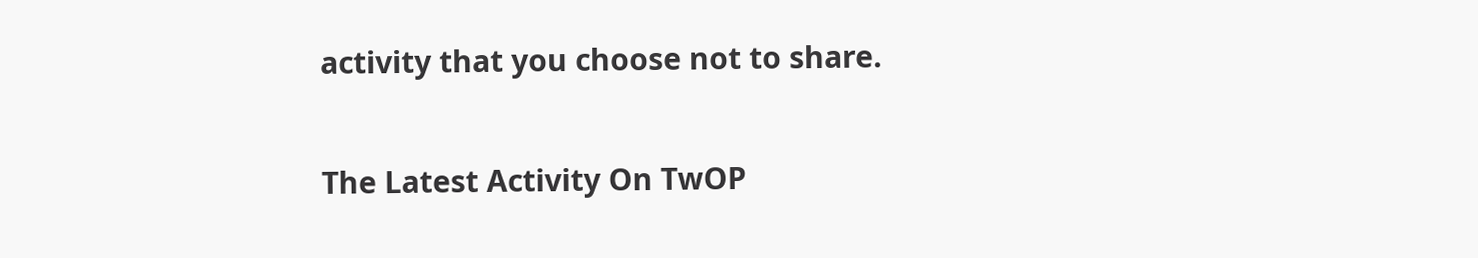activity that you choose not to share.

The Latest Activity On TwOP